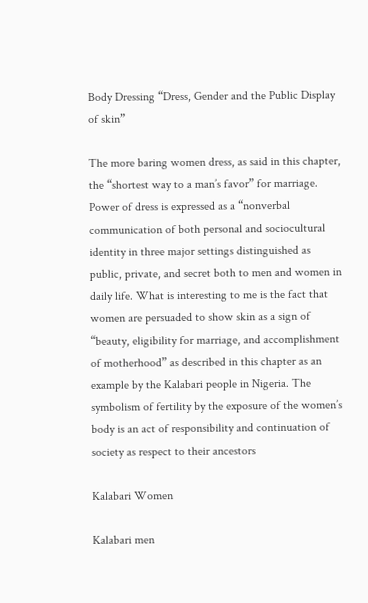Body Dressing “Dress, Gender and the Public Display of skin”

The more baring women dress, as said in this chapter,  the “shortest way to a man’s favor” for marriage. Power of dress is expressed as a “nonverbal communication of both personal and sociocultural identity in three major settings distinguished as public, private, and secret both to men and women in daily life. What is interesting to me is the fact that women are persuaded to show skin as a sign of “beauty, eligibility for marriage, and accomplishment of motherhood” as described in this chapter as an example by the Kalabari people in Nigeria. The symbolism of fertility by the exposure of the women’s body is an act of responsibility and continuation of society as respect to their ancestors

Kalabari Women

Kalabari men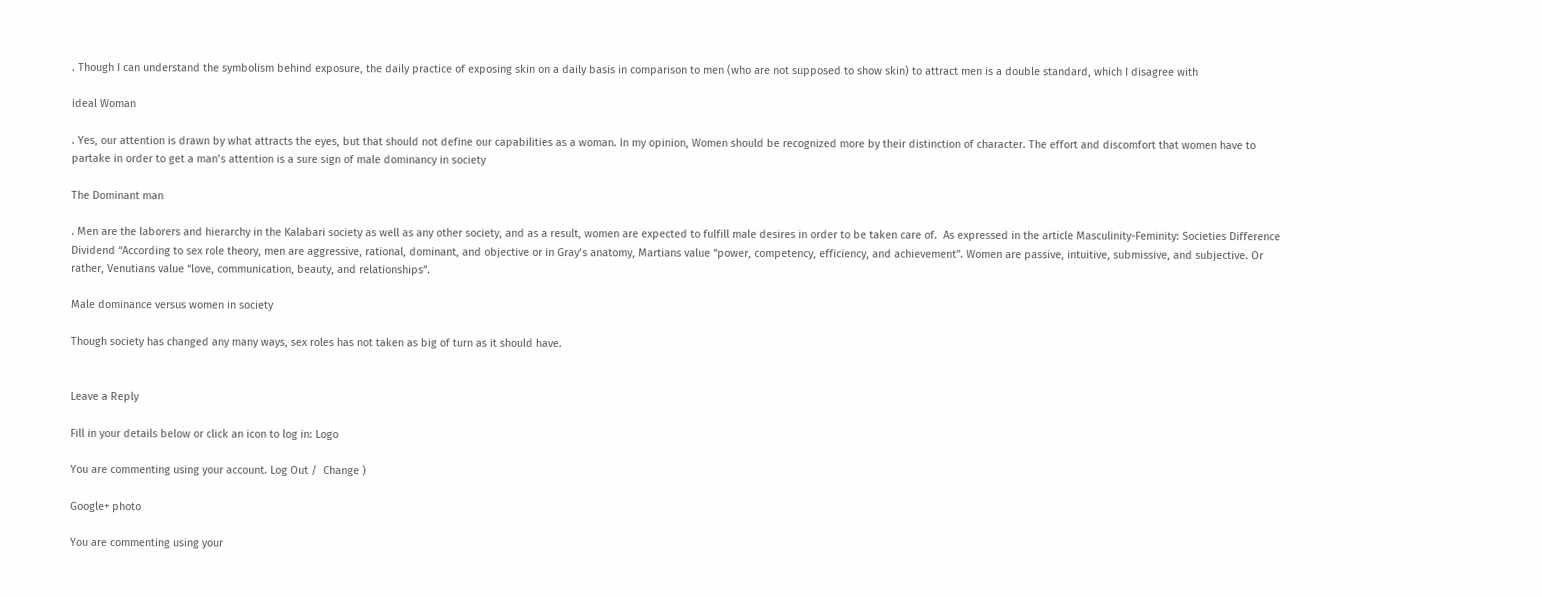. Though I can understand the symbolism behind exposure, the daily practice of exposing skin on a daily basis in comparison to men (who are not supposed to show skin) to attract men is a double standard, which I disagree with

ideal Woman

. Yes, our attention is drawn by what attracts the eyes, but that should not define our capabilities as a woman. In my opinion, Women should be recognized more by their distinction of character. The effort and discomfort that women have to partake in order to get a man’s attention is a sure sign of male dominancy in society

The Dominant man

. Men are the laborers and hierarchy in the Kalabari society as well as any other society, and as a result, women are expected to fulfill male desires in order to be taken care of.  As expressed in the article Masculinity-Feminity: Societies Difference Dividend “According to sex role theory, men are aggressive, rational, dominant, and objective or in Gray’s anatomy, Martians value “power, competency, efficiency, and achievement”. Women are passive, intuitive, submissive, and subjective. Or rather, Venutians value “love, communication, beauty, and relationships”.

Male dominance versus women in society

Though society has changed any many ways, sex roles has not taken as big of turn as it should have.


Leave a Reply

Fill in your details below or click an icon to log in: Logo

You are commenting using your account. Log Out /  Change )

Google+ photo

You are commenting using your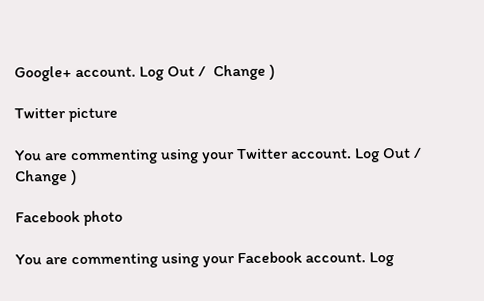Google+ account. Log Out /  Change )

Twitter picture

You are commenting using your Twitter account. Log Out /  Change )

Facebook photo

You are commenting using your Facebook account. Log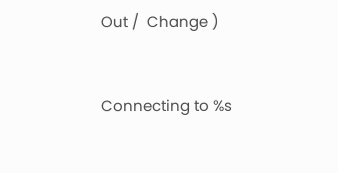Out /  Change )


Connecting to %s